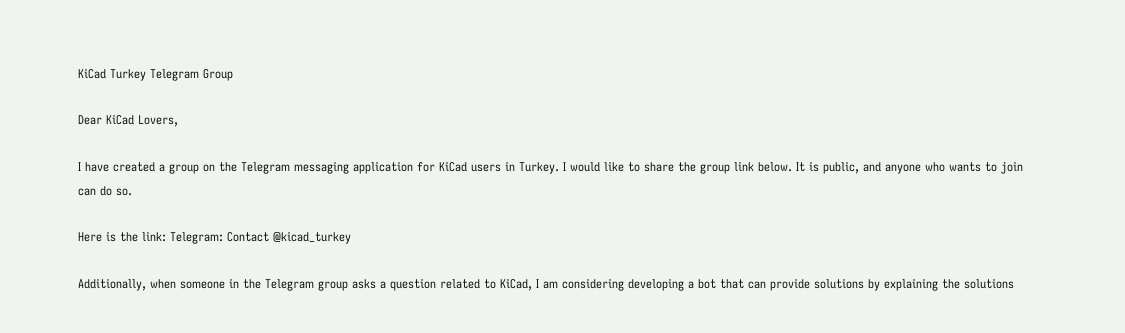KiCad Turkey Telegram Group

Dear KiCad Lovers,

I have created a group on the Telegram messaging application for KiCad users in Turkey. I would like to share the group link below. It is public, and anyone who wants to join can do so.

Here is the link: Telegram: Contact @kicad_turkey

Additionally, when someone in the Telegram group asks a question related to KiCad, I am considering developing a bot that can provide solutions by explaining the solutions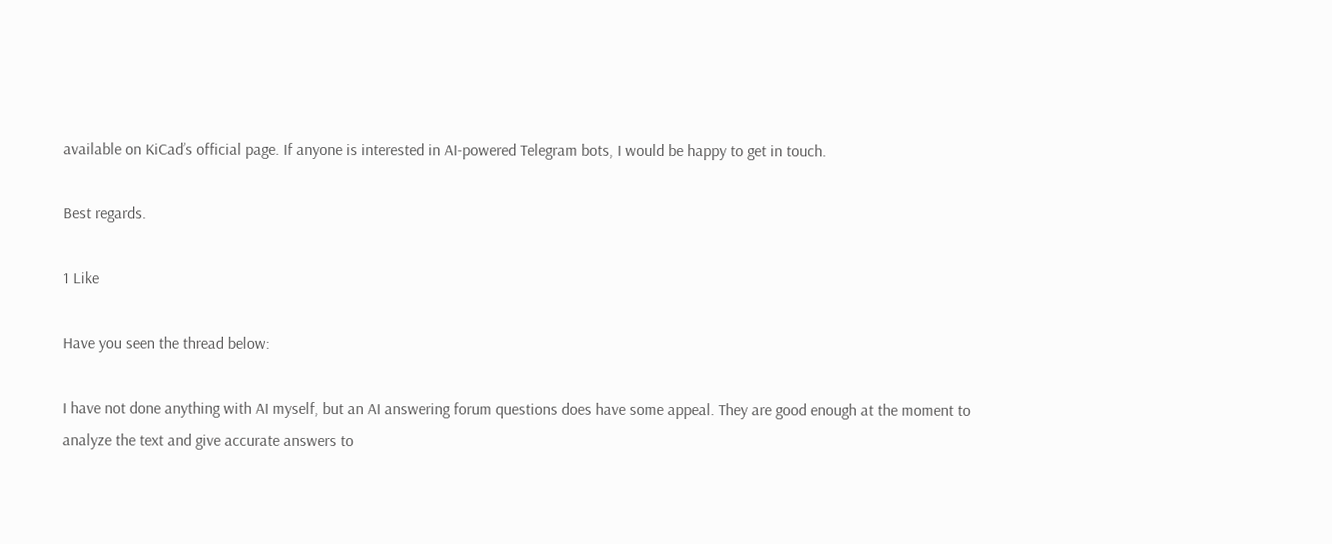available on KiCad’s official page. If anyone is interested in AI-powered Telegram bots, I would be happy to get in touch.

Best regards.

1 Like

Have you seen the thread below:

I have not done anything with AI myself, but an AI answering forum questions does have some appeal. They are good enough at the moment to analyze the text and give accurate answers to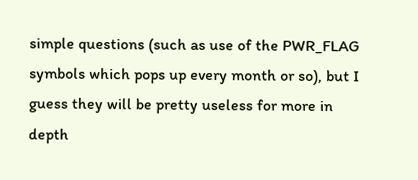simple questions (such as use of the PWR_FLAG symbols which pops up every month or so), but I guess they will be pretty useless for more in depth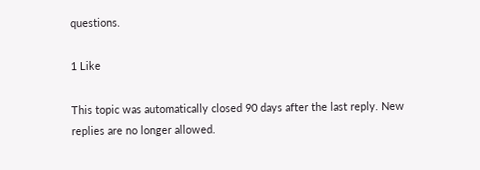questions.

1 Like

This topic was automatically closed 90 days after the last reply. New replies are no longer allowed.